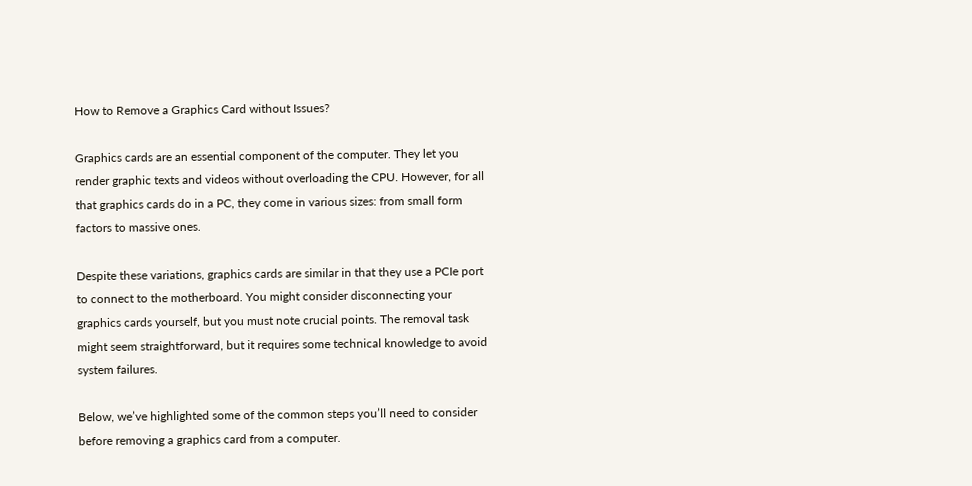How to Remove a Graphics Card without Issues?

Graphics cards are an essential component of the computer. They let you render graphic texts and videos without overloading the CPU. However, for all that graphics cards do in a PC, they come in various sizes: from small form factors to massive ones.

Despite these variations, graphics cards are similar in that they use a PCIe port to connect to the motherboard. You might consider disconnecting your graphics cards yourself, but you must note crucial points. The removal task might seem straightforward, but it requires some technical knowledge to avoid system failures.

Below, we’ve highlighted some of the common steps you’ll need to consider before removing a graphics card from a computer.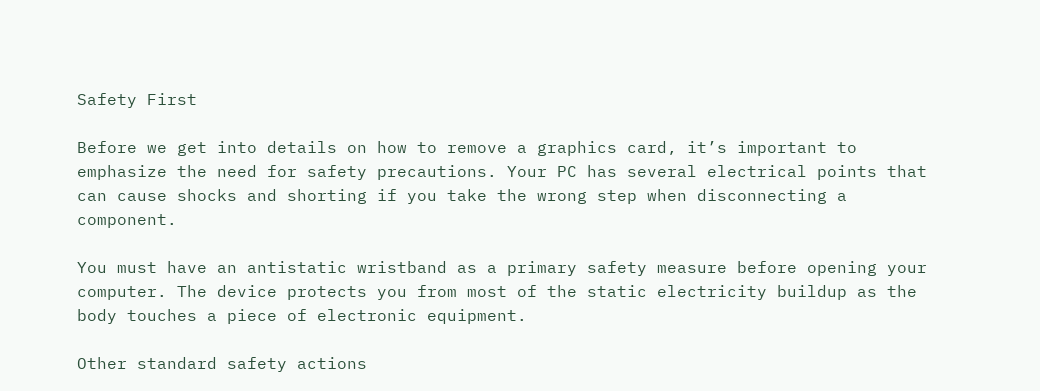Safety First

Before we get into details on how to remove a graphics card, it’s important to emphasize the need for safety precautions. Your PC has several electrical points that can cause shocks and shorting if you take the wrong step when disconnecting a component.

You must have an antistatic wristband as a primary safety measure before opening your computer. The device protects you from most of the static electricity buildup as the body touches a piece of electronic equipment.

Other standard safety actions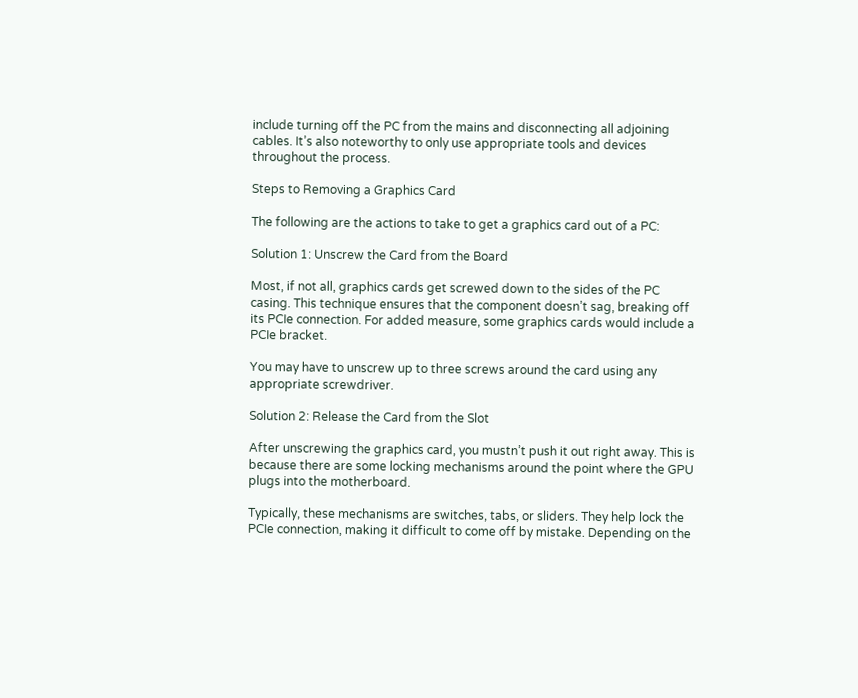include turning off the PC from the mains and disconnecting all adjoining cables. It’s also noteworthy to only use appropriate tools and devices throughout the process.

Steps to Removing a Graphics Card

The following are the actions to take to get a graphics card out of a PC:

Solution 1: Unscrew the Card from the Board

Most, if not all, graphics cards get screwed down to the sides of the PC casing. This technique ensures that the component doesn’t sag, breaking off its PCIe connection. For added measure, some graphics cards would include a PCIe bracket.

You may have to unscrew up to three screws around the card using any appropriate screwdriver.

Solution 2: Release the Card from the Slot

After unscrewing the graphics card, you mustn’t push it out right away. This is because there are some locking mechanisms around the point where the GPU plugs into the motherboard.

Typically, these mechanisms are switches, tabs, or sliders. They help lock the PCIe connection, making it difficult to come off by mistake. Depending on the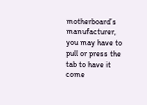motherboard’s manufacturer, you may have to pull or press the tab to have it come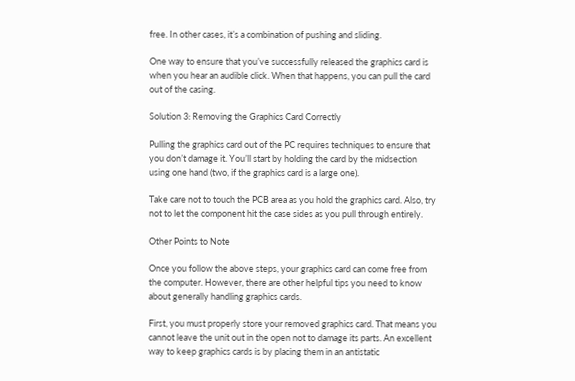free. In other cases, it’s a combination of pushing and sliding.

One way to ensure that you’ve successfully released the graphics card is when you hear an audible click. When that happens, you can pull the card out of the casing.

Solution 3: Removing the Graphics Card Correctly

Pulling the graphics card out of the PC requires techniques to ensure that you don’t damage it. You’ll start by holding the card by the midsection using one hand (two, if the graphics card is a large one).

Take care not to touch the PCB area as you hold the graphics card. Also, try not to let the component hit the case sides as you pull through entirely.

Other Points to Note

Once you follow the above steps, your graphics card can come free from the computer. However, there are other helpful tips you need to know about generally handling graphics cards.

First, you must properly store your removed graphics card. That means you cannot leave the unit out in the open not to damage its parts. An excellent way to keep graphics cards is by placing them in an antistatic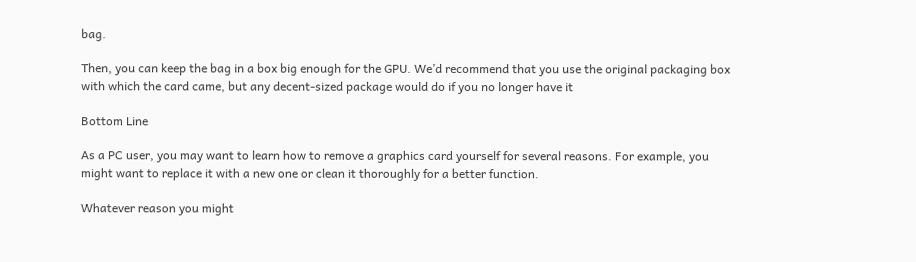bag.

Then, you can keep the bag in a box big enough for the GPU. We’d recommend that you use the original packaging box with which the card came, but any decent-sized package would do if you no longer have it

Bottom Line

As a PC user, you may want to learn how to remove a graphics card yourself for several reasons. For example, you might want to replace it with a new one or clean it thoroughly for a better function.

Whatever reason you might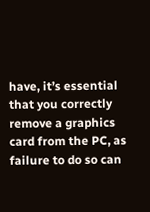have, it’s essential that you correctly remove a graphics card from the PC, as failure to do so can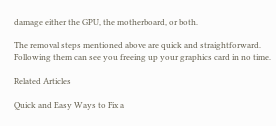damage either the GPU, the motherboard, or both.

The removal steps mentioned above are quick and straightforward. Following them can see you freeing up your graphics card in no time.

Related Articles

Quick and Easy Ways to Fix a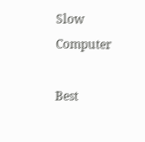Slow Computer

Best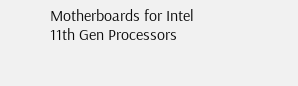Motherboards for Intel 11th Gen Processors